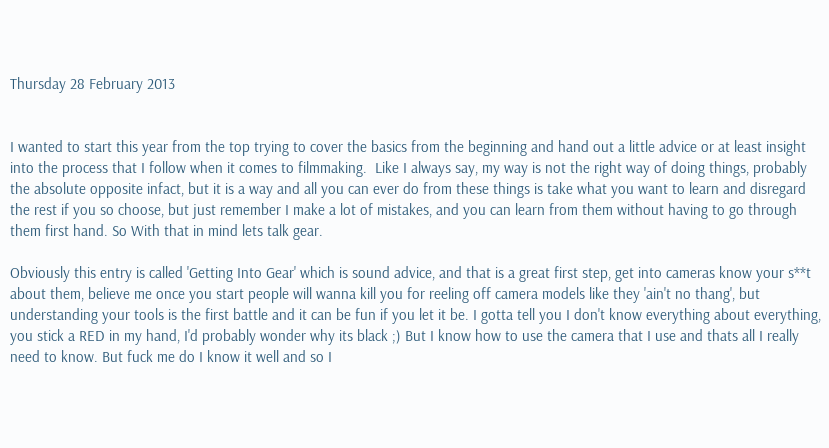Thursday 28 February 2013


I wanted to start this year from the top trying to cover the basics from the beginning and hand out a little advice or at least insight into the process that I follow when it comes to filmmaking.  Like I always say, my way is not the right way of doing things, probably the absolute opposite infact, but it is a way and all you can ever do from these things is take what you want to learn and disregard the rest if you so choose, but just remember I make a lot of mistakes, and you can learn from them without having to go through them first hand. So With that in mind lets talk gear.

Obviously this entry is called 'Getting Into Gear' which is sound advice, and that is a great first step, get into cameras know your s**t about them, believe me once you start people will wanna kill you for reeling off camera models like they 'ain't no thang', but understanding your tools is the first battle and it can be fun if you let it be. I gotta tell you I don't know everything about everything, you stick a RED in my hand, I'd probably wonder why its black ;) But I know how to use the camera that I use and thats all I really need to know. But fuck me do I know it well and so I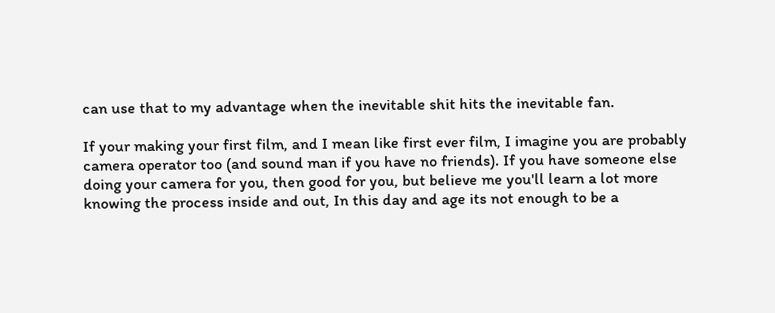can use that to my advantage when the inevitable shit hits the inevitable fan.

If your making your first film, and I mean like first ever film, I imagine you are probably camera operator too (and sound man if you have no friends). If you have someone else doing your camera for you, then good for you, but believe me you'll learn a lot more knowing the process inside and out, In this day and age its not enough to be a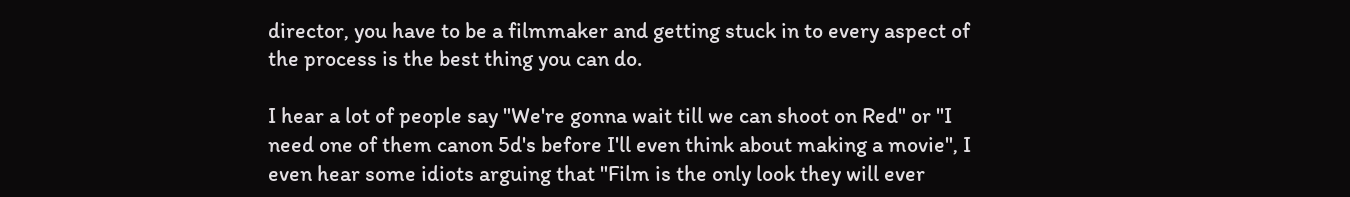director, you have to be a filmmaker and getting stuck in to every aspect of the process is the best thing you can do.

I hear a lot of people say "We're gonna wait till we can shoot on Red" or "I need one of them canon 5d's before I'll even think about making a movie", I even hear some idiots arguing that "Film is the only look they will ever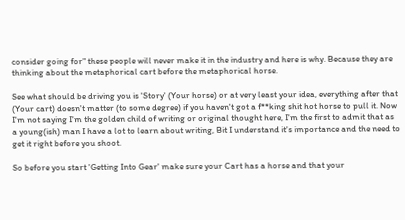consider going for" these people will never make it in the industry and here is why. Because they are thinking about the metaphorical cart before the metaphorical horse.

See what should be driving you is 'Story' (Your horse) or at very least your idea, everything after that (Your cart) doesn't matter (to some degree) if you haven't got a f**king shit hot horse to pull it. Now I'm not saying I'm the golden child of writing or original thought here, I'm the first to admit that as a young(ish) man I have a lot to learn about writing, Bit I understand it's importance and the need to get it right before you shoot.

So before you start 'Getting Into Gear' make sure your Cart has a horse and that your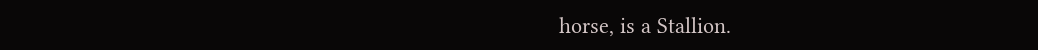horse, is a Stallion.